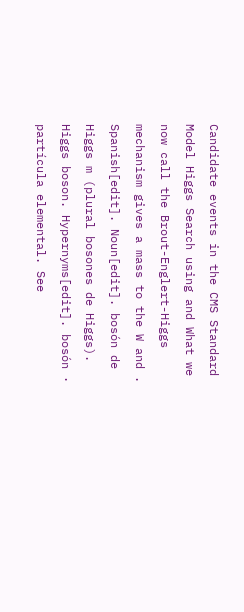Candidate events in the CMS Standard Model Higgs Search using and What we now call the Brout-Englert-Higgs mechanism gives a mass to the W and . Spanish[edit]. Noun[edit]. bosón de Higgs m (plural bosones de Higgs). Higgs boson. Hypernyms[edit]. bosón · partícula elemental. See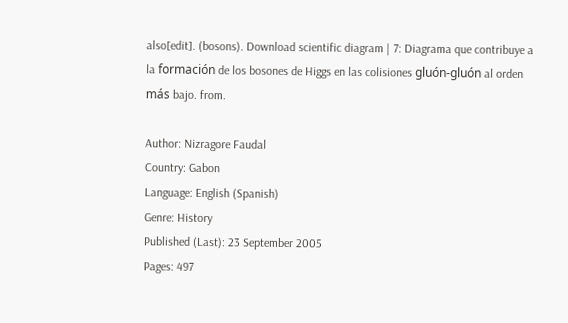also[edit]. (bosons). Download scientific diagram | 7: Diagrama que contribuye a la formación de los bosones de Higgs en las colisiones gluón-gluón al orden más bajo. from.

Author: Nizragore Faudal
Country: Gabon
Language: English (Spanish)
Genre: History
Published (Last): 23 September 2005
Pages: 497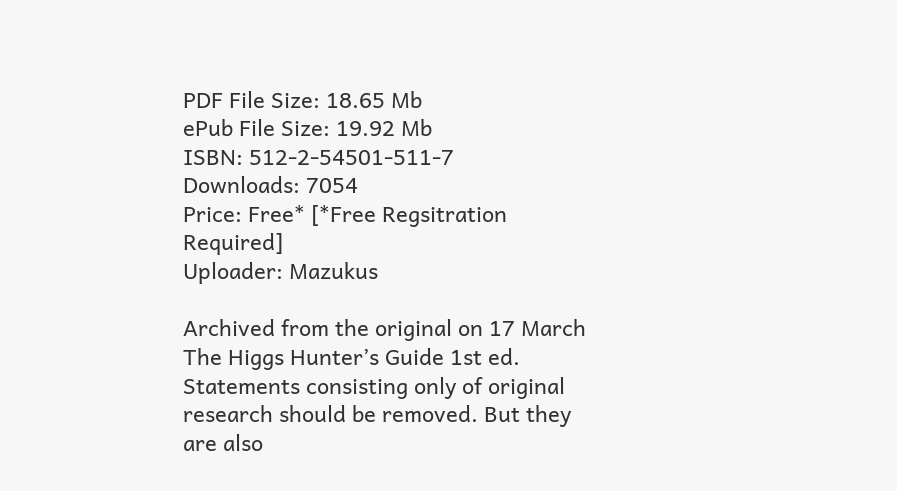PDF File Size: 18.65 Mb
ePub File Size: 19.92 Mb
ISBN: 512-2-54501-511-7
Downloads: 7054
Price: Free* [*Free Regsitration Required]
Uploader: Mazukus

Archived from the original on 17 March The Higgs Hunter’s Guide 1st ed. Statements consisting only of original research should be removed. But they are also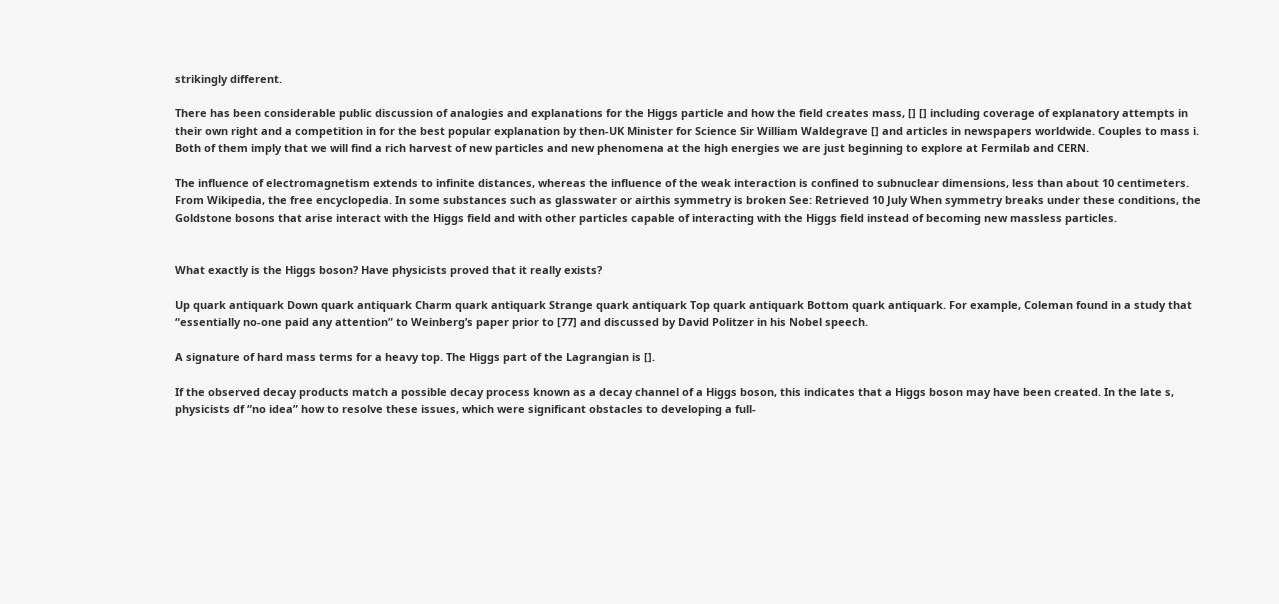strikingly different.

There has been considerable public discussion of analogies and explanations for the Higgs particle and how the field creates mass, [] [] including coverage of explanatory attempts in their own right and a competition in for the best popular explanation by then-UK Minister for Science Sir William Waldegrave [] and articles in newspapers worldwide. Couples to mass i. Both of them imply that we will find a rich harvest of new particles and new phenomena at the high energies we are just beginning to explore at Fermilab and CERN.

The influence of electromagnetism extends to infinite distances, whereas the influence of the weak interaction is confined to subnuclear dimensions, less than about 10 centimeters. From Wikipedia, the free encyclopedia. In some substances such as glasswater or airthis symmetry is broken See: Retrieved 10 July When symmetry breaks under these conditions, the Goldstone bosons that arise interact with the Higgs field and with other particles capable of interacting with the Higgs field instead of becoming new massless particles.


What exactly is the Higgs boson? Have physicists proved that it really exists?

Up quark antiquark Down quark antiquark Charm quark antiquark Strange quark antiquark Top quark antiquark Bottom quark antiquark. For example, Coleman found in a study that “essentially no-one paid any attention” to Weinberg’s paper prior to [77] and discussed by David Politzer in his Nobel speech.

A signature of hard mass terms for a heavy top. The Higgs part of the Lagrangian is [].

If the observed decay products match a possible decay process known as a decay channel of a Higgs boson, this indicates that a Higgs boson may have been created. In the late s, physicists df “no idea” how to resolve these issues, which were significant obstacles to developing a full-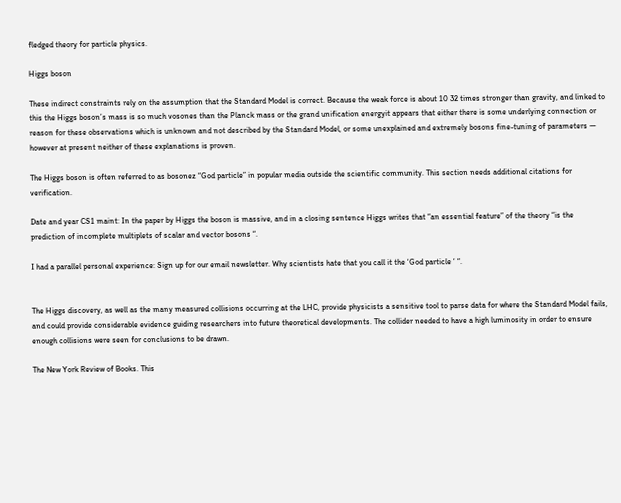fledged theory for particle physics.

Higgs boson

These indirect constraints rely on the assumption that the Standard Model is correct. Because the weak force is about 10 32 times stronger than gravity, and linked to this the Higgs boson’s mass is so much vosones than the Planck mass or the grand unification energyit appears that either there is some underlying connection or reason for these observations which is unknown and not described by the Standard Model, or some unexplained and extremely bosons fine-tuning of parameters — however at present neither of these explanations is proven.

The Higgs boson is often referred to as bosonez “God particle” in popular media outside the scientific community. This section needs additional citations for verification.

Date and year CS1 maint: In the paper by Higgs the boson is massive, and in a closing sentence Higgs writes that “an essential feature” of the theory “is the prediction of incomplete multiplets of scalar and vector bosons “.

I had a parallel personal experience: Sign up for our email newsletter. Why scientists hate that you call it the ‘God particle ‘ “.


The Higgs discovery, as well as the many measured collisions occurring at the LHC, provide physicists a sensitive tool to parse data for where the Standard Model fails, and could provide considerable evidence guiding researchers into future theoretical developments. The collider needed to have a high luminosity in order to ensure enough collisions were seen for conclusions to be drawn.

The New York Review of Books. This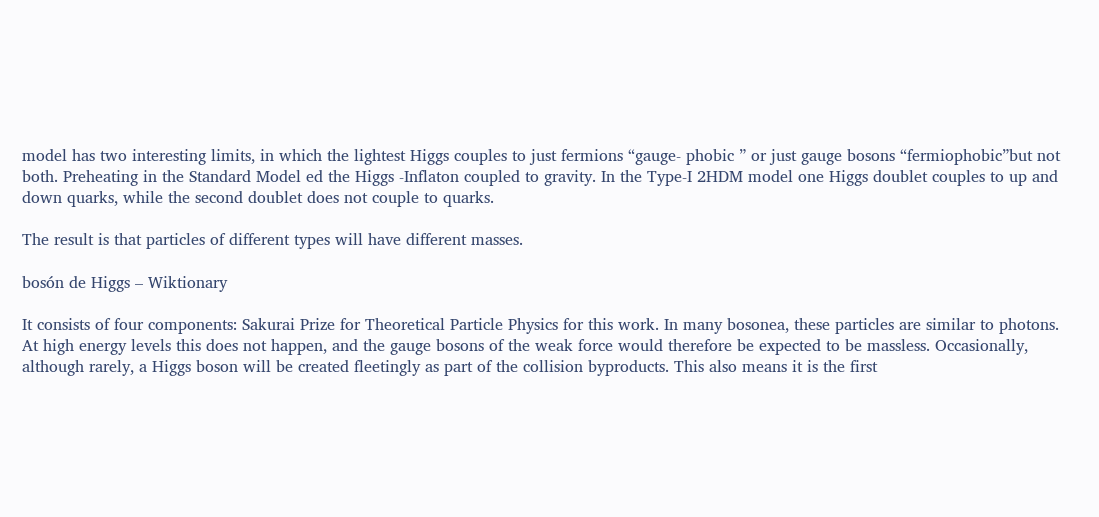model has two interesting limits, in which the lightest Higgs couples to just fermions “gauge- phobic ” or just gauge bosons “fermiophobic”but not both. Preheating in the Standard Model ed the Higgs -Inflaton coupled to gravity. In the Type-I 2HDM model one Higgs doublet couples to up and down quarks, while the second doublet does not couple to quarks.

The result is that particles of different types will have different masses.

bosón de Higgs – Wiktionary

It consists of four components: Sakurai Prize for Theoretical Particle Physics for this work. In many bosonea, these particles are similar to photons. At high energy levels this does not happen, and the gauge bosons of the weak force would therefore be expected to be massless. Occasionally, although rarely, a Higgs boson will be created fleetingly as part of the collision byproducts. This also means it is the first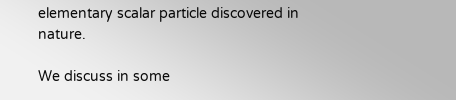elementary scalar particle discovered in nature.

We discuss in some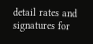detail rates and signatures for